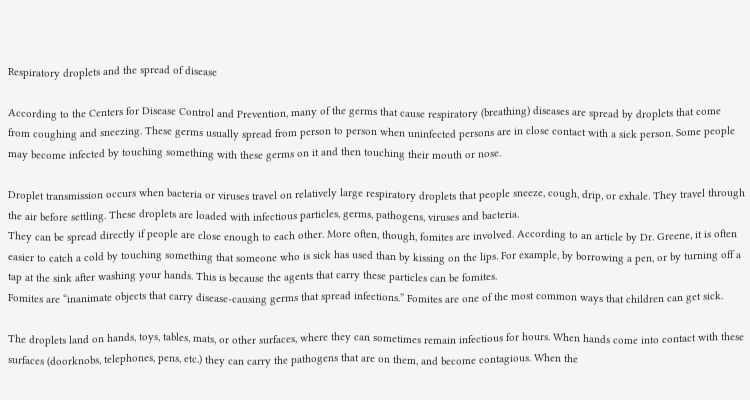Respiratory droplets and the spread of disease

According to the Centers for Disease Control and Prevention, many of the germs that cause respiratory (breathing) diseases are spread by droplets that come from coughing and sneezing. These germs usually spread from person to person when uninfected persons are in close contact with a sick person. Some people may become infected by touching something with these germs on it and then touching their mouth or nose.

Droplet transmission occurs when bacteria or viruses travel on relatively large respiratory droplets that people sneeze, cough, drip, or exhale. They travel through the air before settling. These droplets are loaded with infectious particles, germs, pathogens, viruses and bacteria.
They can be spread directly if people are close enough to each other. More often, though, fomites are involved. According to an article by Dr. Greene, it is often easier to catch a cold by touching something that someone who is sick has used than by kissing on the lips. For example, by borrowing a pen, or by turning off a tap at the sink after washing your hands. This is because the agents that carry these particles can be fomites.
Fomites are “inanimate objects that carry disease-causing germs that spread infections.” Fomites are one of the most common ways that children can get sick.

The droplets land on hands, toys, tables, mats, or other surfaces, where they can sometimes remain infectious for hours. When hands come into contact with these surfaces (doorknobs, telephones, pens, etc.) they can carry the pathogens that are on them, and become contagious. When the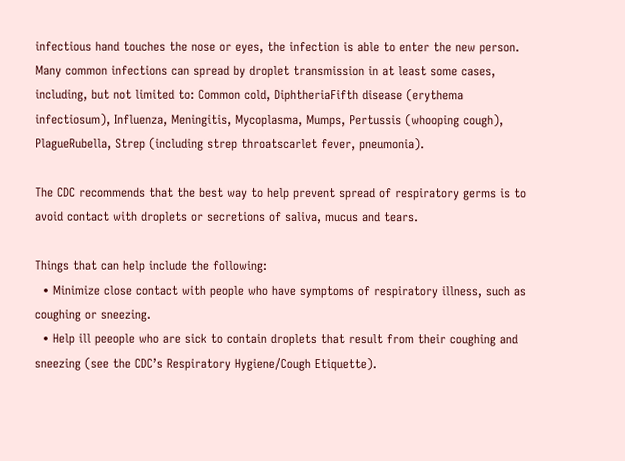infectious hand touches the nose or eyes, the infection is able to enter the new person.
Many common infections can spread by droplet transmission in at least some cases, including, but not limited to: Common cold, DiphtheriaFifth disease (erythema infectiosum), Influenza, Meningitis, Mycoplasma, Mumps, Pertussis (whooping cough), PlagueRubella, Strep (including strep throatscarlet fever, pneumonia).

The CDC recommends that the best way to help prevent spread of respiratory germs is to avoid contact with droplets or secretions of saliva, mucus and tears.

Things that can help include the following:
  • Minimize close contact with people who have symptoms of respiratory illness, such as coughing or sneezing.
  • Help ill peeople who are sick to contain droplets that result from their coughing and sneezing (see the CDC’s Respiratory Hygiene/Cough Etiquette).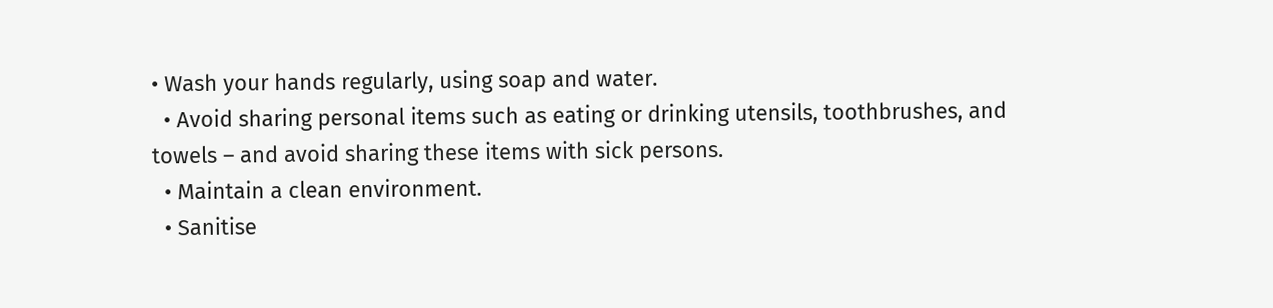• Wash your hands regularly, using soap and water.
  • Avoid sharing personal items such as eating or drinking utensils, toothbrushes, and towels – and avoid sharing these items with sick persons.
  • Maintain a clean environment.
  • Sanitise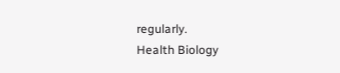regularly.
Health Biology